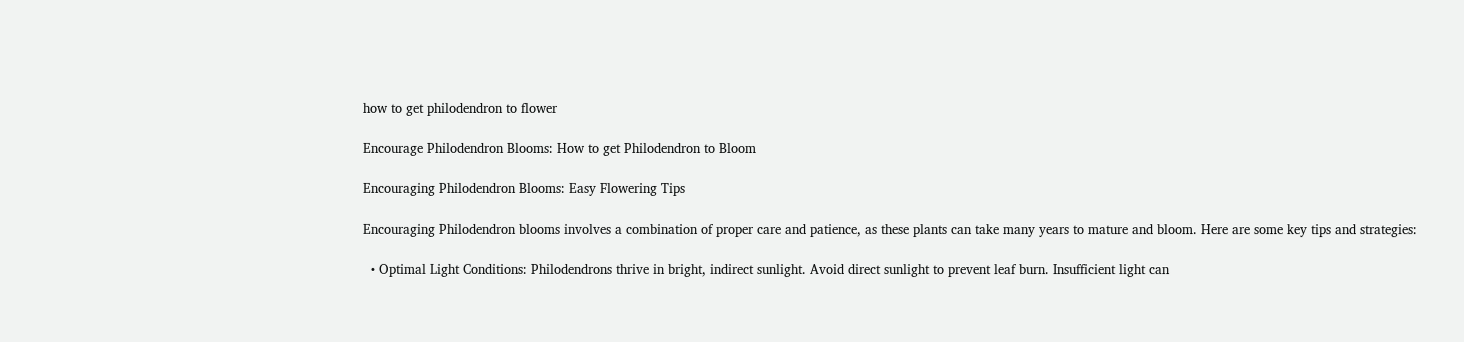how to get philodendron to flower

Encourage Philodendron Blooms: How to get Philodendron to Bloom

Encouraging Philodendron Blooms: Easy Flowering Tips

Encouraging Philodendron blooms involves a combination of proper care and patience, as these plants can take many years to mature and bloom. Here are some key tips and strategies:

  • Optimal Light Conditions: Philodendrons thrive in bright, indirect sunlight. Avoid direct sunlight to prevent leaf burn. Insufficient light can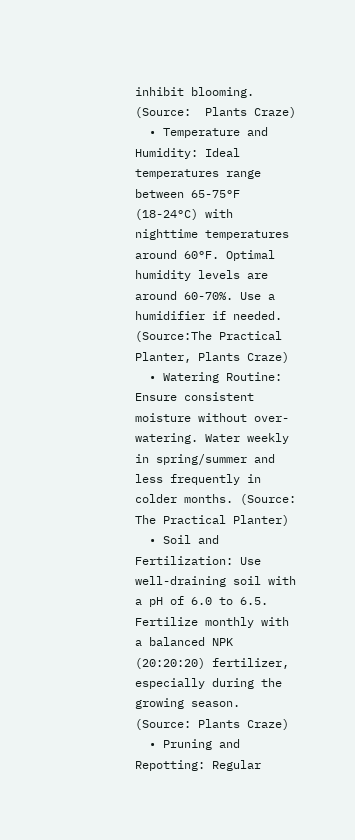inhibit blooming. (Source:  Plants Craze)
  • Temperature and Humidity: Ideal temperatures range between 65-75°F (18-24°C) with nighttime temperatures around 60°F. Optimal humidity levels are around 60-70%. Use a humidifier if needed. (Source:The Practical Planter, Plants Craze)
  • Watering Routine: Ensure consistent moisture without over-watering. Water weekly in spring/summer and less frequently in colder months. (Source: The Practical Planter)
  • Soil and Fertilization: Use well-draining soil with a pH of 6.0 to 6.5. Fertilize monthly with a balanced NPK (20:20:20) fertilizer, especially during the growing season. (Source: Plants Craze)
  • Pruning and Repotting: Regular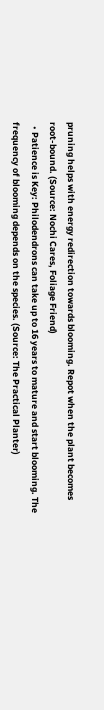pruning helps with energy redirection towards blooming. Repot when the plant becomes root-bound. (Source: Nochi Cares, Foliage Friend)
  • Patience is Key: Philodendrons can take up to 16 years to mature and start blooming. The frequency of blooming depends on the species. (Source: The Practical Planter)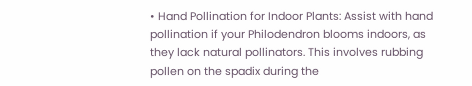• Hand Pollination for Indoor Plants: Assist with hand pollination if your Philodendron blooms indoors, as they lack natural pollinators. This involves rubbing pollen on the spadix during the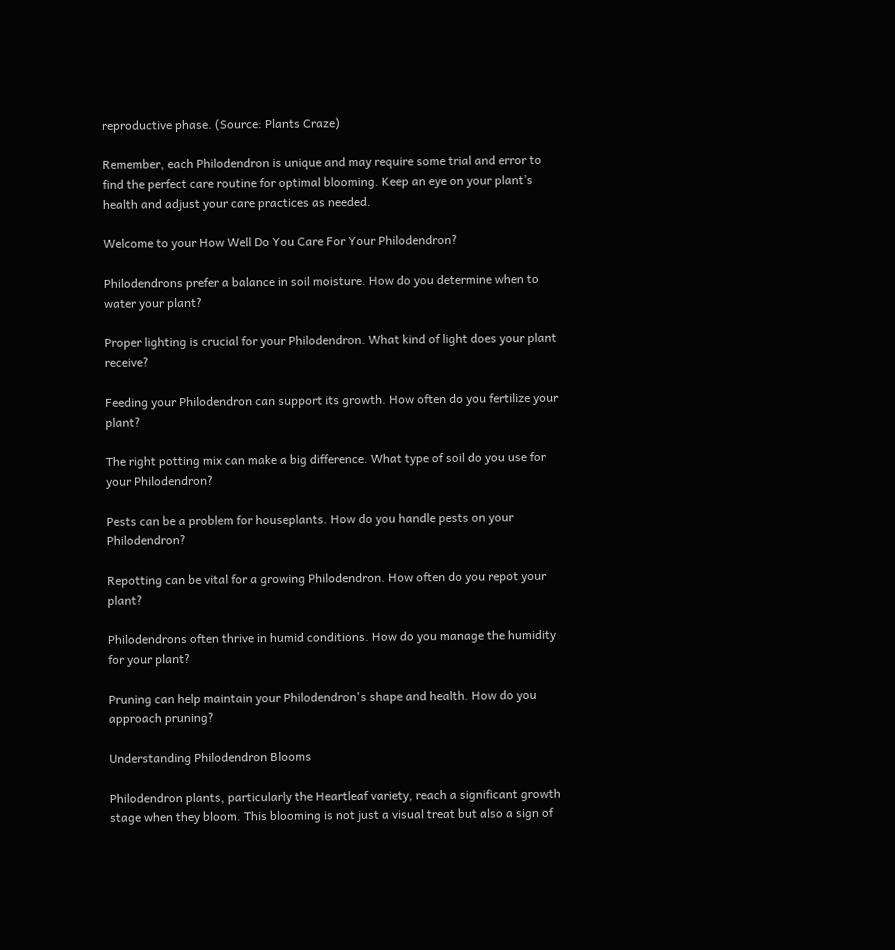reproductive phase. (Source: Plants Craze)

Remember, each Philodendron is unique and may require some trial and error to find the perfect care routine for optimal blooming. Keep an eye on your plant’s health and adjust your care practices as needed.

Welcome to your How Well Do You Care For Your Philodendron?

Philodendrons prefer a balance in soil moisture. How do you determine when to water your plant?

Proper lighting is crucial for your Philodendron. What kind of light does your plant receive?

Feeding your Philodendron can support its growth. How often do you fertilize your plant?

The right potting mix can make a big difference. What type of soil do you use for your Philodendron?

Pests can be a problem for houseplants. How do you handle pests on your Philodendron?

Repotting can be vital for a growing Philodendron. How often do you repot your plant?

Philodendrons often thrive in humid conditions. How do you manage the humidity for your plant?

Pruning can help maintain your Philodendron's shape and health. How do you approach pruning?

Understanding Philodendron Blooms

Philodendron plants, particularly the Heartleaf variety, reach a significant growth stage when they bloom. This blooming is not just a visual treat but also a sign of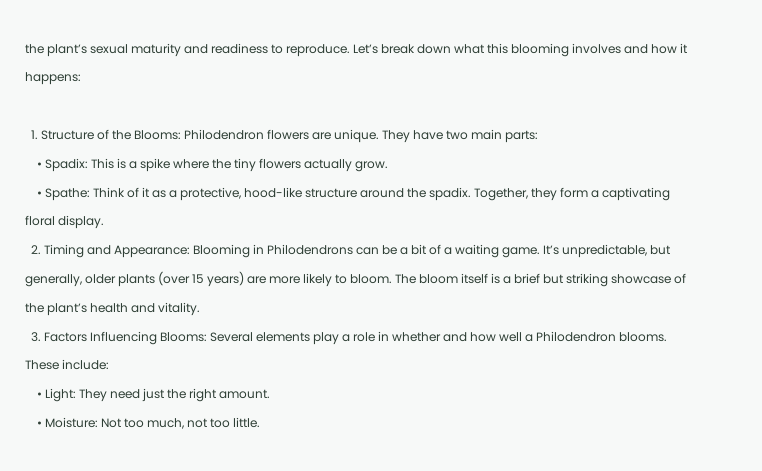the plant’s sexual maturity and readiness to reproduce. Let’s break down what this blooming involves and how it happens:

  1. Structure of the Blooms: Philodendron flowers are unique. They have two main parts:
    • Spadix: This is a spike where the tiny flowers actually grow.
    • Spathe: Think of it as a protective, hood-like structure around the spadix. Together, they form a captivating floral display.
  2. Timing and Appearance: Blooming in Philodendrons can be a bit of a waiting game. It’s unpredictable, but generally, older plants (over 15 years) are more likely to bloom. The bloom itself is a brief but striking showcase of the plant’s health and vitality.
  3. Factors Influencing Blooms: Several elements play a role in whether and how well a Philodendron blooms. These include:
    • Light: They need just the right amount.
    • Moisture: Not too much, not too little.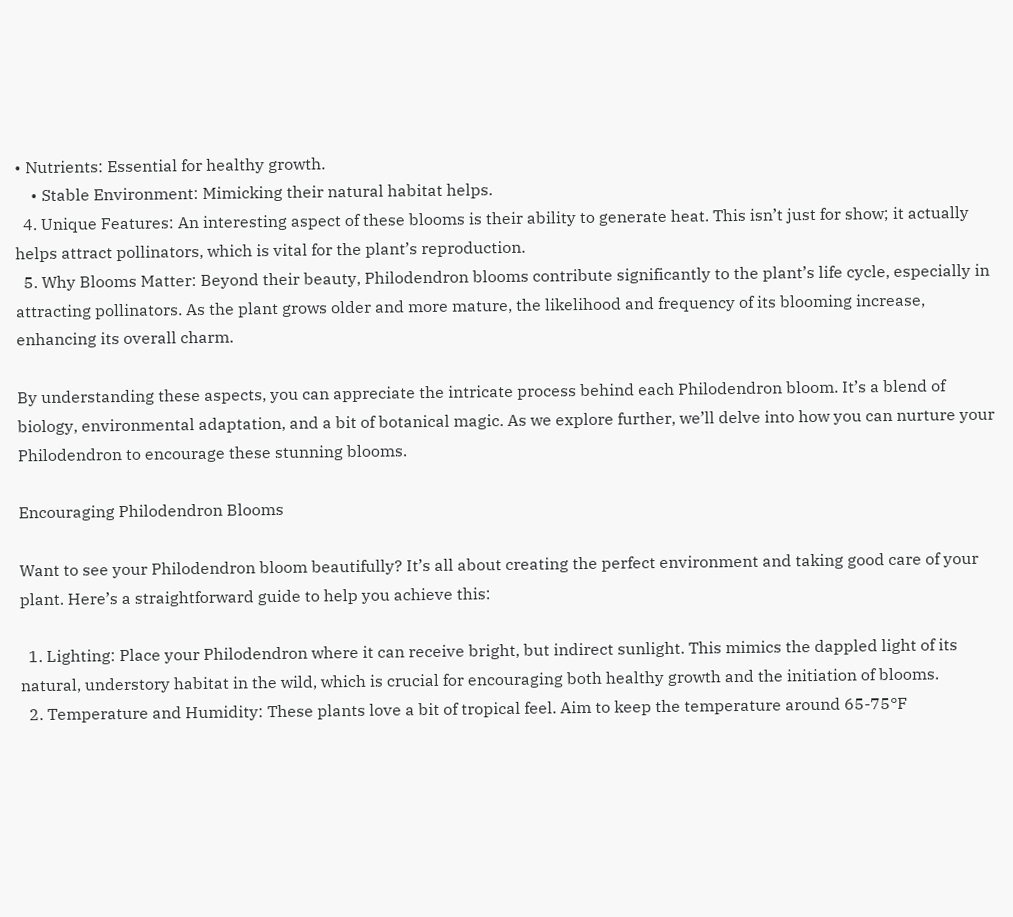• Nutrients: Essential for healthy growth.
    • Stable Environment: Mimicking their natural habitat helps.
  4. Unique Features: An interesting aspect of these blooms is their ability to generate heat. This isn’t just for show; it actually helps attract pollinators, which is vital for the plant’s reproduction.
  5. Why Blooms Matter: Beyond their beauty, Philodendron blooms contribute significantly to the plant’s life cycle, especially in attracting pollinators. As the plant grows older and more mature, the likelihood and frequency of its blooming increase, enhancing its overall charm.

By understanding these aspects, you can appreciate the intricate process behind each Philodendron bloom. It’s a blend of biology, environmental adaptation, and a bit of botanical magic. As we explore further, we’ll delve into how you can nurture your Philodendron to encourage these stunning blooms.

Encouraging Philodendron Blooms

Want to see your Philodendron bloom beautifully? It’s all about creating the perfect environment and taking good care of your plant. Here’s a straightforward guide to help you achieve this:

  1. Lighting: Place your Philodendron where it can receive bright, but indirect sunlight. This mimics the dappled light of its natural, understory habitat in the wild, which is crucial for encouraging both healthy growth and the initiation of blooms.
  2. Temperature and Humidity: These plants love a bit of tropical feel. Aim to keep the temperature around 65-75°F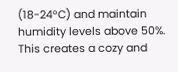(18-24°C) and maintain humidity levels above 50%. This creates a cozy and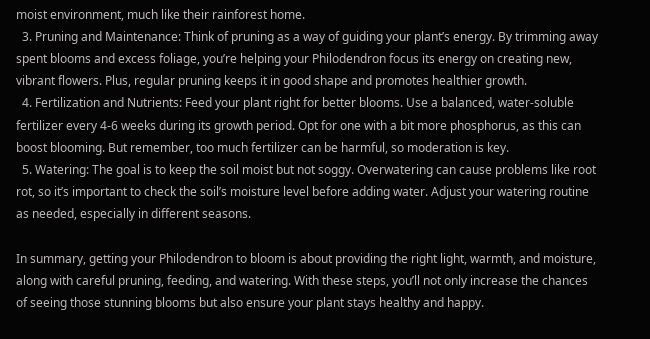moist environment, much like their rainforest home.
  3. Pruning and Maintenance: Think of pruning as a way of guiding your plant’s energy. By trimming away spent blooms and excess foliage, you’re helping your Philodendron focus its energy on creating new, vibrant flowers. Plus, regular pruning keeps it in good shape and promotes healthier growth.
  4. Fertilization and Nutrients: Feed your plant right for better blooms. Use a balanced, water-soluble fertilizer every 4-6 weeks during its growth period. Opt for one with a bit more phosphorus, as this can boost blooming. But remember, too much fertilizer can be harmful, so moderation is key.
  5. Watering: The goal is to keep the soil moist but not soggy. Overwatering can cause problems like root rot, so it’s important to check the soil’s moisture level before adding water. Adjust your watering routine as needed, especially in different seasons.

In summary, getting your Philodendron to bloom is about providing the right light, warmth, and moisture, along with careful pruning, feeding, and watering. With these steps, you’ll not only increase the chances of seeing those stunning blooms but also ensure your plant stays healthy and happy.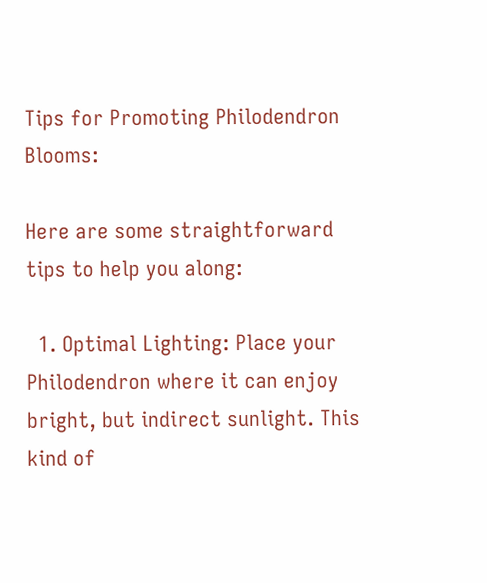Tips for Promoting Philodendron Blooms:

Here are some straightforward tips to help you along:

  1. Optimal Lighting: Place your Philodendron where it can enjoy bright, but indirect sunlight. This kind of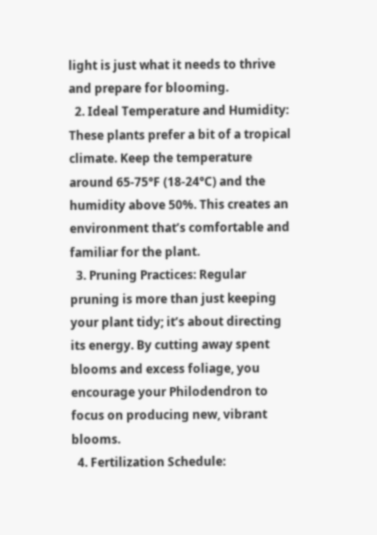light is just what it needs to thrive and prepare for blooming.
  2. Ideal Temperature and Humidity: These plants prefer a bit of a tropical climate. Keep the temperature around 65-75°F (18-24°C) and the humidity above 50%. This creates an environment that’s comfortable and familiar for the plant.
  3. Pruning Practices: Regular pruning is more than just keeping your plant tidy; it’s about directing its energy. By cutting away spent blooms and excess foliage, you encourage your Philodendron to focus on producing new, vibrant blooms.
  4. Fertilization Schedule: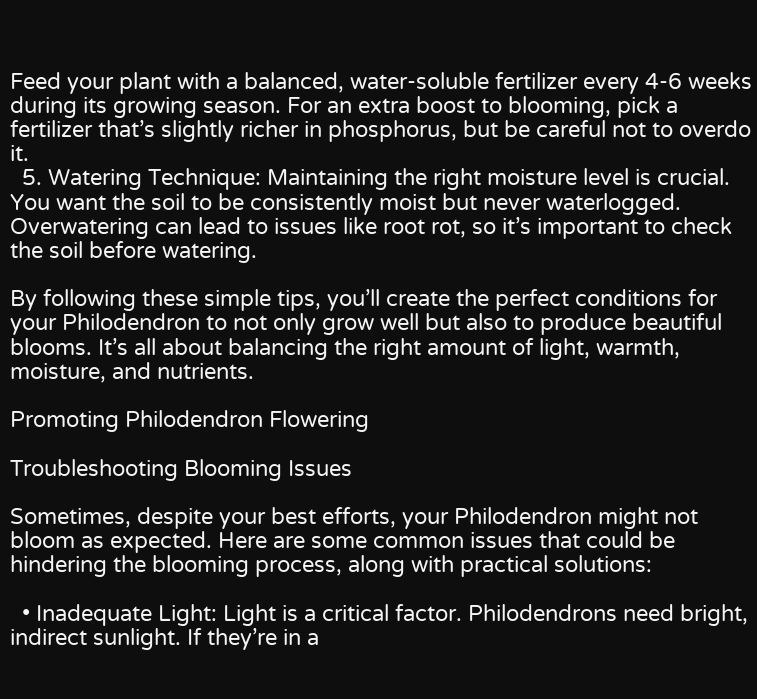Feed your plant with a balanced, water-soluble fertilizer every 4-6 weeks during its growing season. For an extra boost to blooming, pick a fertilizer that’s slightly richer in phosphorus, but be careful not to overdo it.
  5. Watering Technique: Maintaining the right moisture level is crucial. You want the soil to be consistently moist but never waterlogged. Overwatering can lead to issues like root rot, so it’s important to check the soil before watering.

By following these simple tips, you’ll create the perfect conditions for your Philodendron to not only grow well but also to produce beautiful blooms. It’s all about balancing the right amount of light, warmth, moisture, and nutrients.

Promoting Philodendron Flowering

Troubleshooting Blooming Issues

Sometimes, despite your best efforts, your Philodendron might not bloom as expected. Here are some common issues that could be hindering the blooming process, along with practical solutions:

  • Inadequate Light: Light is a critical factor. Philodendrons need bright, indirect sunlight. If they’re in a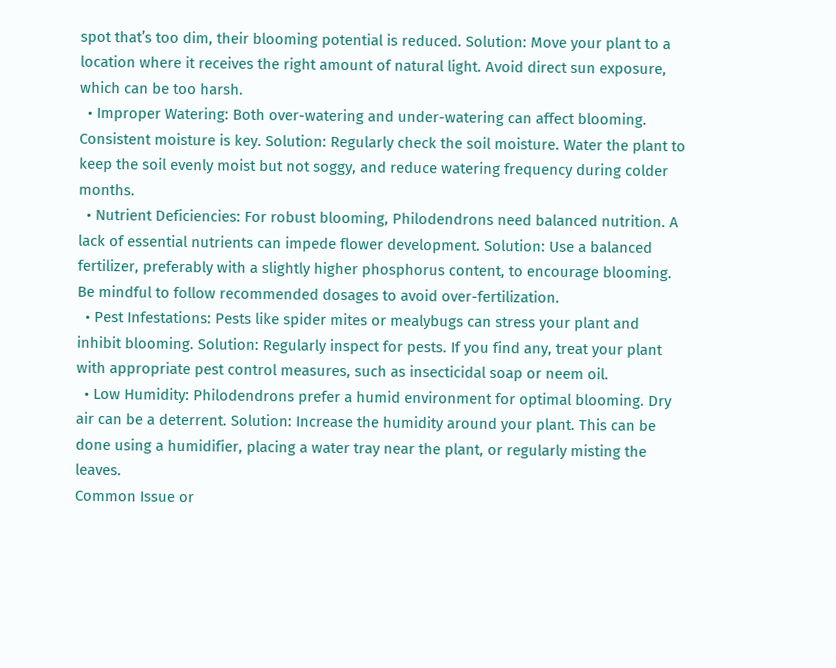spot that’s too dim, their blooming potential is reduced. Solution: Move your plant to a location where it receives the right amount of natural light. Avoid direct sun exposure, which can be too harsh.
  • Improper Watering: Both over-watering and under-watering can affect blooming. Consistent moisture is key. Solution: Regularly check the soil moisture. Water the plant to keep the soil evenly moist but not soggy, and reduce watering frequency during colder months.
  • Nutrient Deficiencies: For robust blooming, Philodendrons need balanced nutrition. A lack of essential nutrients can impede flower development. Solution: Use a balanced fertilizer, preferably with a slightly higher phosphorus content, to encourage blooming. Be mindful to follow recommended dosages to avoid over-fertilization.
  • Pest Infestations: Pests like spider mites or mealybugs can stress your plant and inhibit blooming. Solution: Regularly inspect for pests. If you find any, treat your plant with appropriate pest control measures, such as insecticidal soap or neem oil.
  • Low Humidity: Philodendrons prefer a humid environment for optimal blooming. Dry air can be a deterrent. Solution: Increase the humidity around your plant. This can be done using a humidifier, placing a water tray near the plant, or regularly misting the leaves.
Common Issue or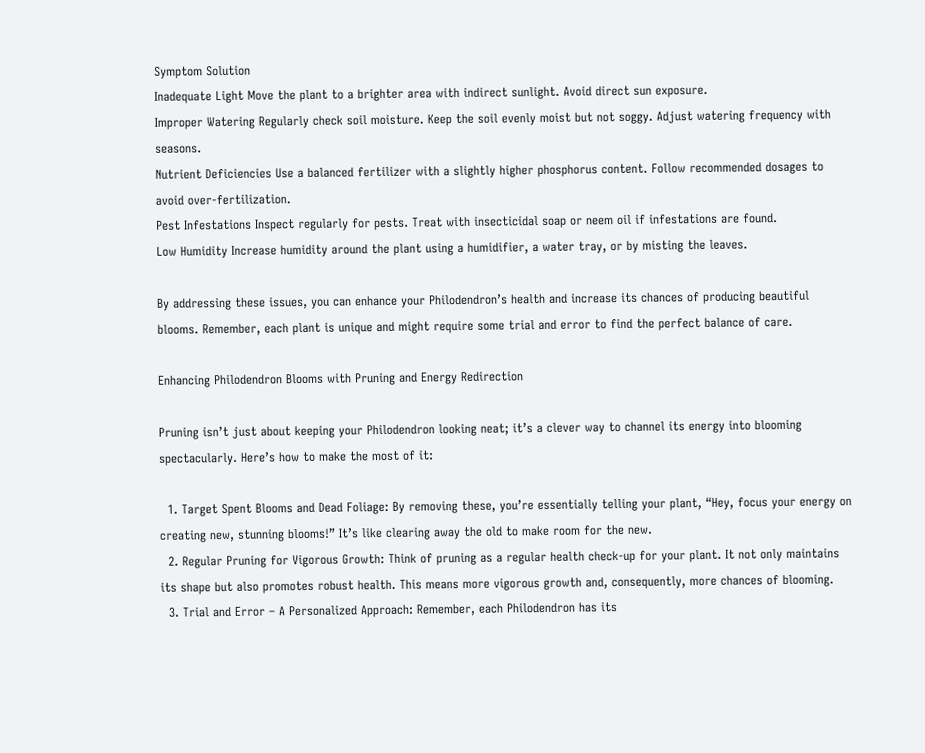Symptom Solution
Inadequate Light Move the plant to a brighter area with indirect sunlight. Avoid direct sun exposure.
Improper Watering Regularly check soil moisture. Keep the soil evenly moist but not soggy. Adjust watering frequency with seasons.
Nutrient Deficiencies Use a balanced fertilizer with a slightly higher phosphorus content. Follow recommended dosages to avoid over-fertilization.
Pest Infestations Inspect regularly for pests. Treat with insecticidal soap or neem oil if infestations are found.
Low Humidity Increase humidity around the plant using a humidifier, a water tray, or by misting the leaves.

By addressing these issues, you can enhance your Philodendron’s health and increase its chances of producing beautiful blooms. Remember, each plant is unique and might require some trial and error to find the perfect balance of care.

Enhancing Philodendron Blooms with Pruning and Energy Redirection

Pruning isn’t just about keeping your Philodendron looking neat; it’s a clever way to channel its energy into blooming spectacularly. Here’s how to make the most of it:

  1. Target Spent Blooms and Dead Foliage: By removing these, you’re essentially telling your plant, “Hey, focus your energy on creating new, stunning blooms!” It’s like clearing away the old to make room for the new.
  2. Regular Pruning for Vigorous Growth: Think of pruning as a regular health check-up for your plant. It not only maintains its shape but also promotes robust health. This means more vigorous growth and, consequently, more chances of blooming.
  3. Trial and Error – A Personalized Approach: Remember, each Philodendron has its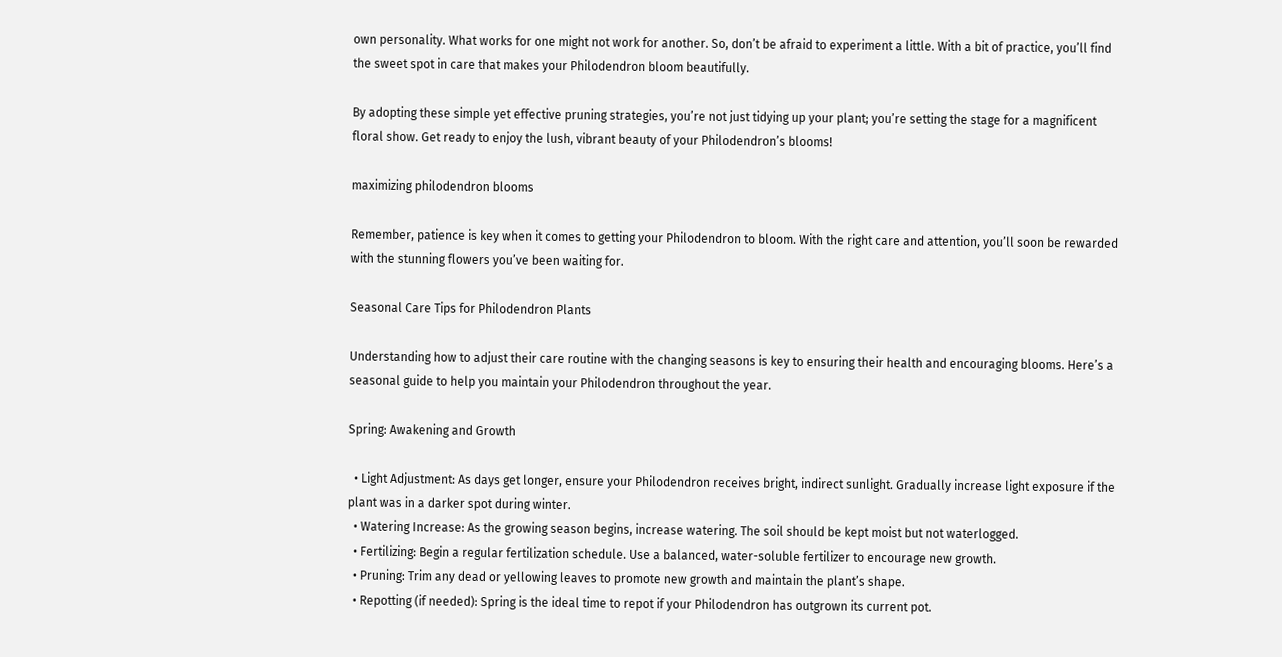own personality. What works for one might not work for another. So, don’t be afraid to experiment a little. With a bit of practice, you’ll find the sweet spot in care that makes your Philodendron bloom beautifully.

By adopting these simple yet effective pruning strategies, you’re not just tidying up your plant; you’re setting the stage for a magnificent floral show. Get ready to enjoy the lush, vibrant beauty of your Philodendron’s blooms!

maximizing philodendron blooms

Remember, patience is key when it comes to getting your Philodendron to bloom. With the right care and attention, you’ll soon be rewarded with the stunning flowers you’ve been waiting for.

Seasonal Care Tips for Philodendron Plants

Understanding how to adjust their care routine with the changing seasons is key to ensuring their health and encouraging blooms. Here’s a seasonal guide to help you maintain your Philodendron throughout the year.

Spring: Awakening and Growth

  • Light Adjustment: As days get longer, ensure your Philodendron receives bright, indirect sunlight. Gradually increase light exposure if the plant was in a darker spot during winter.
  • Watering Increase: As the growing season begins, increase watering. The soil should be kept moist but not waterlogged.
  • Fertilizing: Begin a regular fertilization schedule. Use a balanced, water-soluble fertilizer to encourage new growth.
  • Pruning: Trim any dead or yellowing leaves to promote new growth and maintain the plant’s shape.
  • Repotting (if needed): Spring is the ideal time to repot if your Philodendron has outgrown its current pot.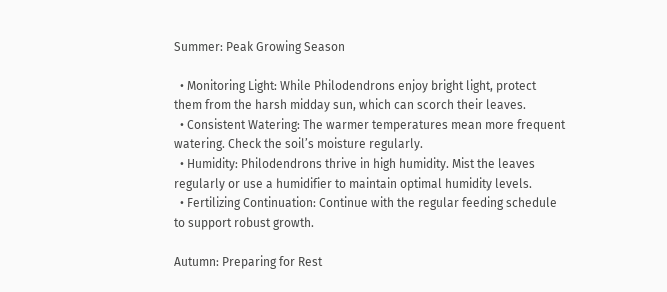Summer: Peak Growing Season

  • Monitoring Light: While Philodendrons enjoy bright light, protect them from the harsh midday sun, which can scorch their leaves.
  • Consistent Watering: The warmer temperatures mean more frequent watering. Check the soil’s moisture regularly.
  • Humidity: Philodendrons thrive in high humidity. Mist the leaves regularly or use a humidifier to maintain optimal humidity levels.
  • Fertilizing Continuation: Continue with the regular feeding schedule to support robust growth.

Autumn: Preparing for Rest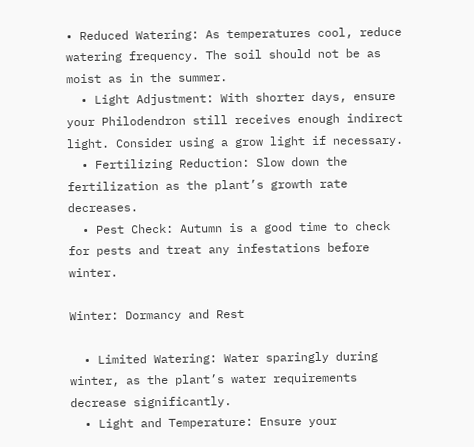• Reduced Watering: As temperatures cool, reduce watering frequency. The soil should not be as moist as in the summer.
  • Light Adjustment: With shorter days, ensure your Philodendron still receives enough indirect light. Consider using a grow light if necessary.
  • Fertilizing Reduction: Slow down the fertilization as the plant’s growth rate decreases.
  • Pest Check: Autumn is a good time to check for pests and treat any infestations before winter.

Winter: Dormancy and Rest

  • Limited Watering: Water sparingly during winter, as the plant’s water requirements decrease significantly.
  • Light and Temperature: Ensure your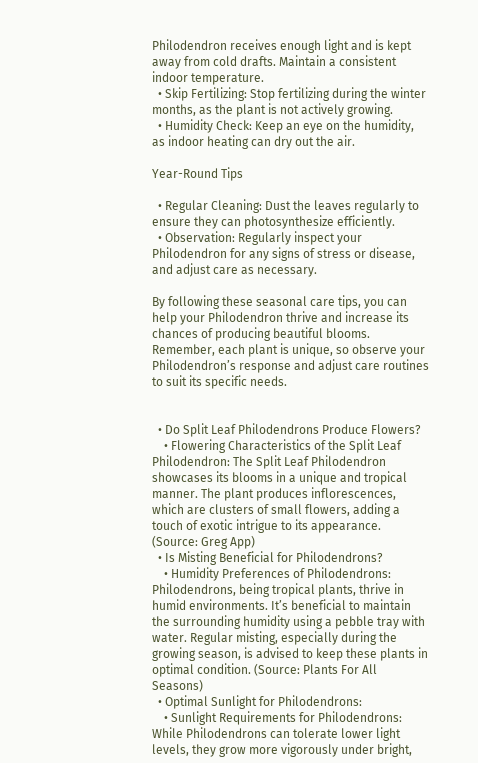Philodendron receives enough light and is kept away from cold drafts. Maintain a consistent indoor temperature.
  • Skip Fertilizing: Stop fertilizing during the winter months, as the plant is not actively growing.
  • Humidity Check: Keep an eye on the humidity, as indoor heating can dry out the air.

Year-Round Tips

  • Regular Cleaning: Dust the leaves regularly to ensure they can photosynthesize efficiently.
  • Observation: Regularly inspect your Philodendron for any signs of stress or disease, and adjust care as necessary.

By following these seasonal care tips, you can help your Philodendron thrive and increase its chances of producing beautiful blooms. Remember, each plant is unique, so observe your Philodendron’s response and adjust care routines to suit its specific needs.


  • Do Split Leaf Philodendrons Produce Flowers?
    • Flowering Characteristics of the Split Leaf Philodendron: The Split Leaf Philodendron showcases its blooms in a unique and tropical manner. The plant produces inflorescences, which are clusters of small flowers, adding a touch of exotic intrigue to its appearance. (Source: Greg App)
  • Is Misting Beneficial for Philodendrons?
    • Humidity Preferences of Philodendrons: Philodendrons, being tropical plants, thrive in humid environments. It’s beneficial to maintain the surrounding humidity using a pebble tray with water. Regular misting, especially during the growing season, is advised to keep these plants in optimal condition. (Source: Plants For All Seasons)
  • Optimal Sunlight for Philodendrons:
    • Sunlight Requirements for Philodendrons: While Philodendrons can tolerate lower light levels, they grow more vigorously under bright,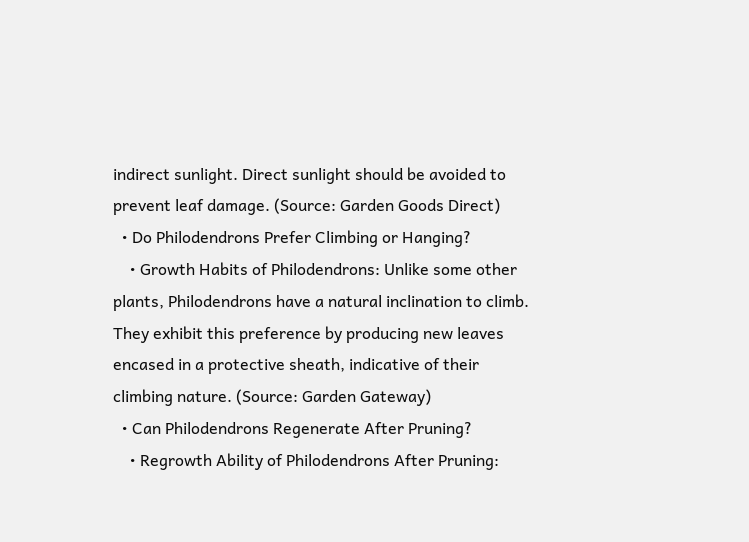indirect sunlight. Direct sunlight should be avoided to prevent leaf damage. (Source: Garden Goods Direct)
  • Do Philodendrons Prefer Climbing or Hanging?
    • Growth Habits of Philodendrons: Unlike some other plants, Philodendrons have a natural inclination to climb. They exhibit this preference by producing new leaves encased in a protective sheath, indicative of their climbing nature. (Source: Garden Gateway)
  • Can Philodendrons Regenerate After Pruning?
    • Regrowth Ability of Philodendrons After Pruning: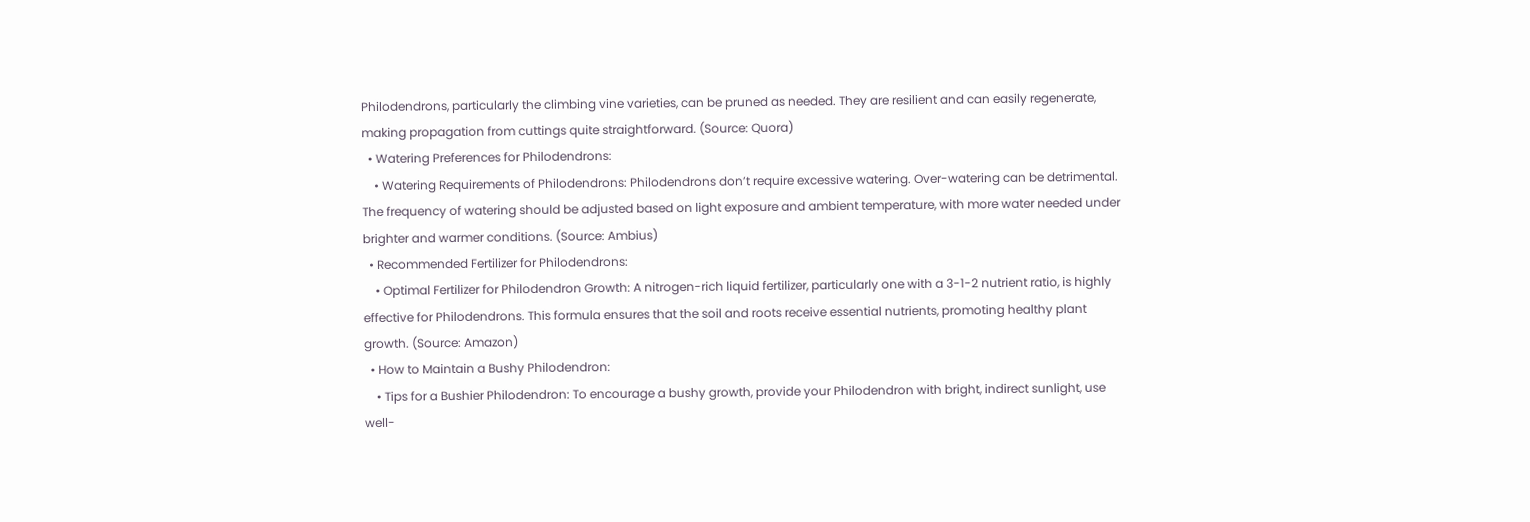Philodendrons, particularly the climbing vine varieties, can be pruned as needed. They are resilient and can easily regenerate, making propagation from cuttings quite straightforward. (Source: Quora)
  • Watering Preferences for Philodendrons:
    • Watering Requirements of Philodendrons: Philodendrons don’t require excessive watering. Over-watering can be detrimental. The frequency of watering should be adjusted based on light exposure and ambient temperature, with more water needed under brighter and warmer conditions. (Source: Ambius)
  • Recommended Fertilizer for Philodendrons:
    • Optimal Fertilizer for Philodendron Growth: A nitrogen-rich liquid fertilizer, particularly one with a 3-1-2 nutrient ratio, is highly effective for Philodendrons. This formula ensures that the soil and roots receive essential nutrients, promoting healthy plant growth. (Source: Amazon)
  • How to Maintain a Bushy Philodendron:
    • Tips for a Bushier Philodendron: To encourage a bushy growth, provide your Philodendron with bright, indirect sunlight, use well-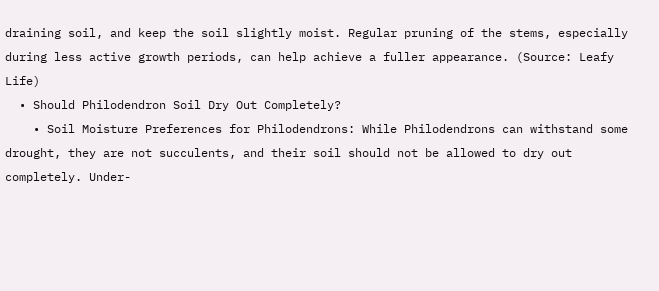draining soil, and keep the soil slightly moist. Regular pruning of the stems, especially during less active growth periods, can help achieve a fuller appearance. (Source: Leafy Life)
  • Should Philodendron Soil Dry Out Completely?
    • Soil Moisture Preferences for Philodendrons: While Philodendrons can withstand some drought, they are not succulents, and their soil should not be allowed to dry out completely. Under-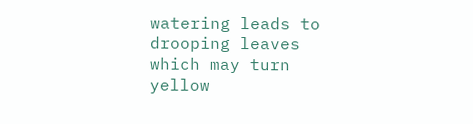watering leads to drooping leaves which may turn yellow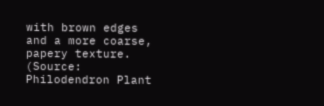with brown edges and a more coarse, papery texture. (Source: Philodendron Plant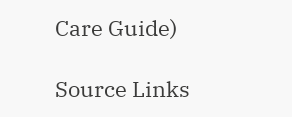Care Guide)

Source Links